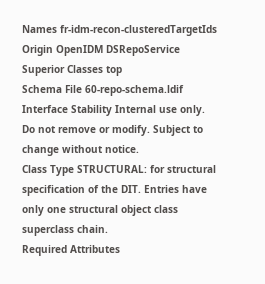Names fr-idm-recon-clusteredTargetIds
Origin OpenIDM DSRepoService
Superior Classes top
Schema File 60-repo-schema.ldif
Interface Stability Internal use only. Do not remove or modify. Subject to change without notice.
Class Type STRUCTURAL: for structural specification of the DIT. Entries have only one structural object class superclass chain.
Required Attributes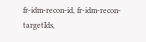fr-idm-recon-id, fr-idm-recon-targetIds,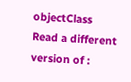objectClass
Read a different version of :